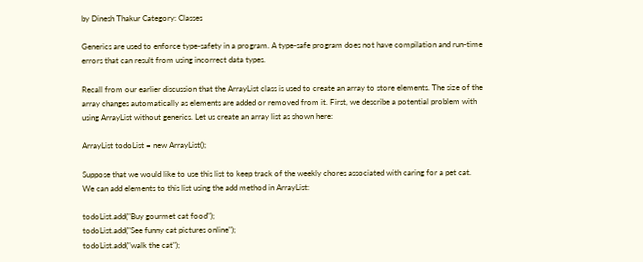by Dinesh Thakur Category: Classes

Generics are used to enforce type-safety in a program. A type-safe program does not have compilation and run-time errors that can result from using incorrect data types.

Recall from our earlier discussion that the ArrayList class is used to create an array to store elements. The size of the array changes automatically as elements are added or removed from it. First, we describe a potential problem with using ArrayList without generics. Let us create an array list as shown here:

ArrayList todoList = new ArrayList();

Suppose that we would like to use this list to keep track of the weekly chores associated with caring for a pet cat. We can add elements to this list using the add method in ArrayList:

todoList.add("Buy gourmet cat food");
todoList.add("See funny cat pictures online");
todoList.add("walk the cat");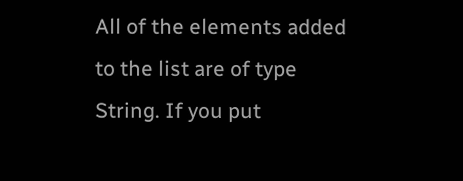All of the elements added to the list are of type String. If you put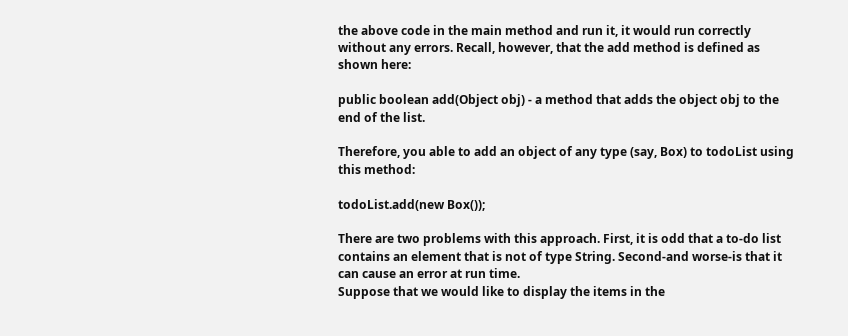the above code in the main method and run it, it would run correctly without any errors. Recall, however, that the add method is defined as shown here:

public boolean add(Object obj) - a method that adds the object obj to the end of the list.

Therefore, you able to add an object of any type (say, Box) to todoList using this method:

todoList.add(new Box());

There are two problems with this approach. First, it is odd that a to-do list contains an element that is not of type String. Second-and worse-is that it can cause an error at run time.
Suppose that we would like to display the items in the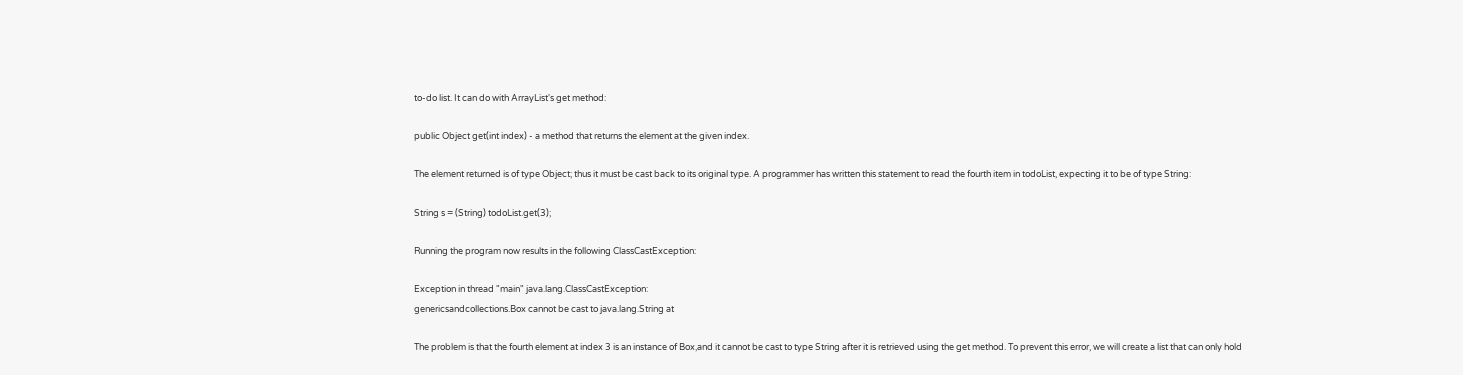to-do list. It can do with ArrayList's get method:

public Object get(int index) - a method that returns the element at the given index.

The element returned is of type Object; thus it must be cast back to its original type. A programmer has written this statement to read the fourth item in todoList, expecting it to be of type String:

String s = (String) todoList.get(3);

Running the program now results in the following ClassCastException:

Exception in thread "main" java.lang.ClassCastException:
genericsandcollections.Box cannot be cast to java.lang.String at

The problem is that the fourth element at index 3 is an instance of Box,and it cannot be cast to type String after it is retrieved using the get method. To prevent this error, we will create a list that can only hold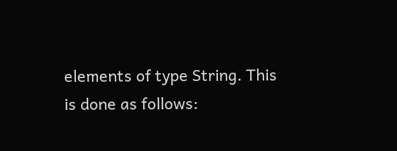elements of type String. This is done as follows: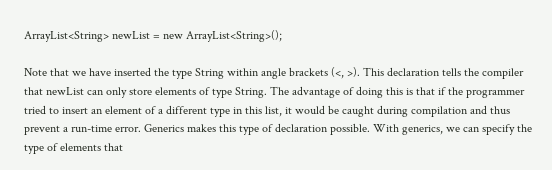ArrayList<String> newList = new ArrayList<String>();

Note that we have inserted the type String within angle brackets (<, >). This declaration tells the compiler that newList can only store elements of type String. The advantage of doing this is that if the programmer tried to insert an element of a different type in this list, it would be caught during compilation and thus prevent a run-time error. Generics makes this type of declaration possible. With generics, we can specify the type of elements that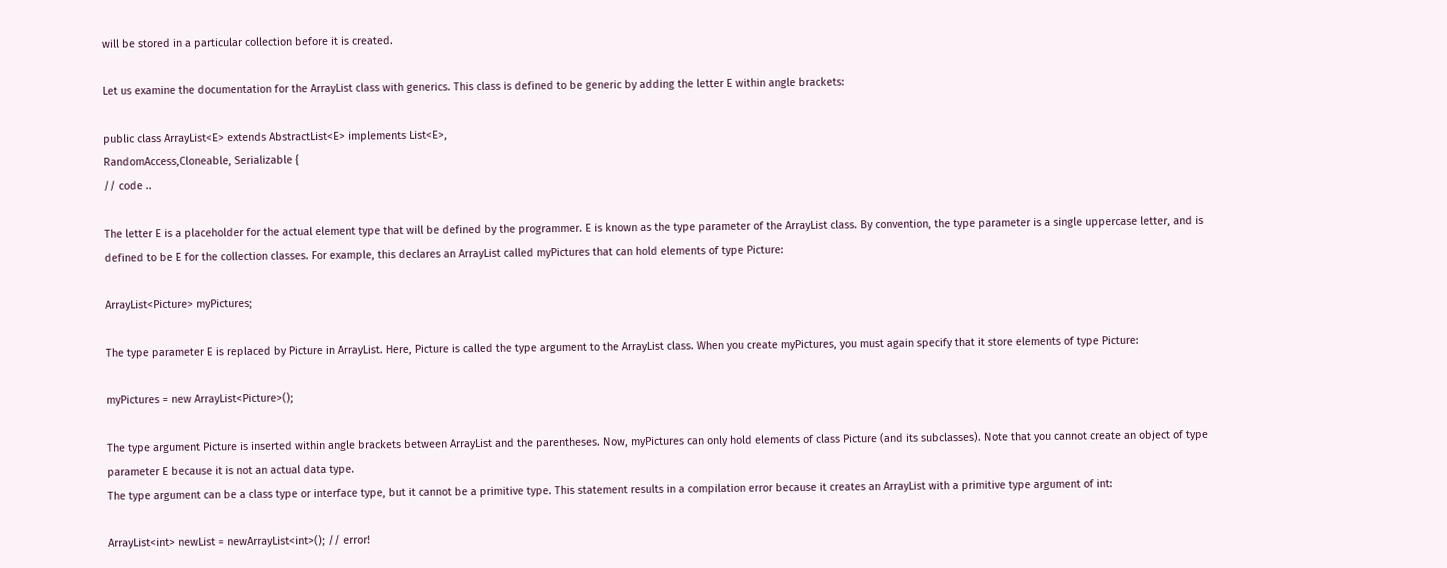will be stored in a particular collection before it is created.

Let us examine the documentation for the ArrayList class with generics. This class is defined to be generic by adding the letter E within angle brackets:

public class ArrayList<E> extends AbstractList<E> implements List<E>,
RandomAccess,Cloneable, Serializable {
// code ..

The letter E is a placeholder for the actual element type that will be defined by the programmer. E is known as the type parameter of the ArrayList class. By convention, the type parameter is a single uppercase letter, and is defined to be E for the collection classes. For example, this declares an ArrayList called myPictures that can hold elements of type Picture:

ArrayList<Picture> myPictures;

The type parameter E is replaced by Picture in ArrayList. Here, Picture is called the type argument to the ArrayList class. When you create myPictures, you must again specify that it store elements of type Picture:

myPictures = new ArrayList<Picture>();

The type argument Picture is inserted within angle brackets between ArrayList and the parentheses. Now, myPictures can only hold elements of class Picture (and its subclasses). Note that you cannot create an object of type parameter E because it is not an actual data type.
The type argument can be a class type or interface type, but it cannot be a primitive type. This statement results in a compilation error because it creates an ArrayList with a primitive type argument of int:

ArrayList<int> newList = newArrayList<int>(); // error!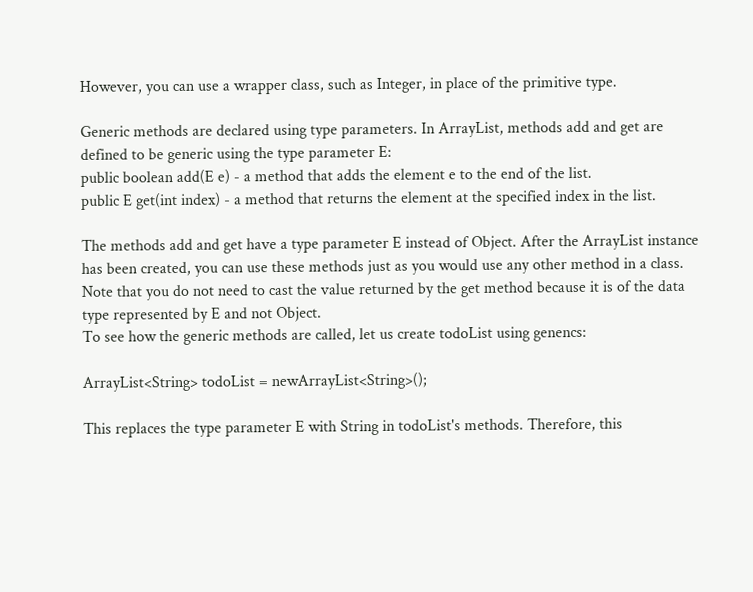However, you can use a wrapper class, such as Integer, in place of the primitive type.

Generic methods are declared using type parameters. In ArrayList, methods add and get are defined to be generic using the type parameter E:
public boolean add(E e) - a method that adds the element e to the end of the list.
public E get(int index) - a method that returns the element at the specified index in the list.

The methods add and get have a type parameter E instead of Object. After the ArrayList instance has been created, you can use these methods just as you would use any other method in a class. Note that you do not need to cast the value returned by the get method because it is of the data type represented by E and not Object.
To see how the generic methods are called, let us create todoList using genencs:

ArrayList<String> todoList = newArrayList<String>();

This replaces the type parameter E with String in todoList's methods. Therefore, this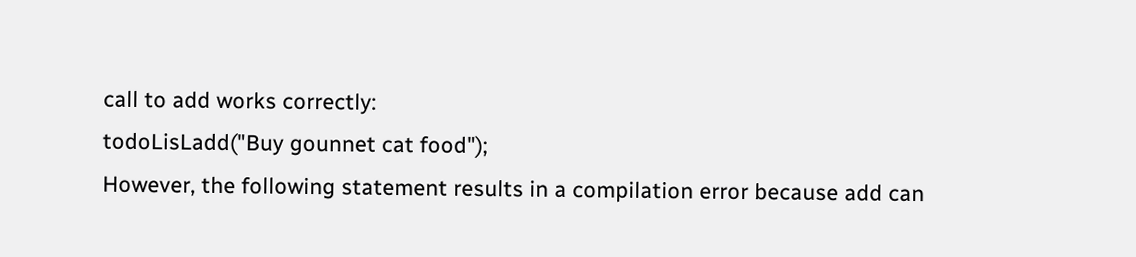call to add works correctly:
todoLisLadd("Buy gounnet cat food");
However, the following statement results in a compilation error because add can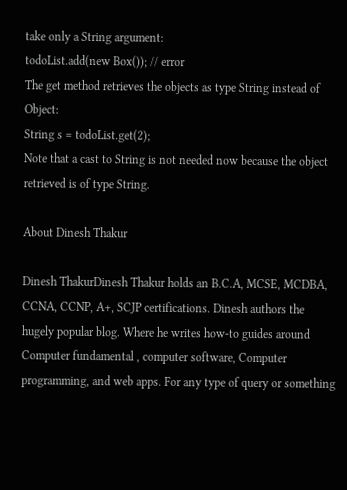take only a String argument:
todoList.add(new Box()); // error
The get method retrieves the objects as type String instead of Object:
String s = todoList.get(2);
Note that a cast to String is not needed now because the object retrieved is of type String.

About Dinesh Thakur

Dinesh ThakurDinesh Thakur holds an B.C.A, MCSE, MCDBA, CCNA, CCNP, A+, SCJP certifications. Dinesh authors the hugely popular blog. Where he writes how-to guides around Computer fundamental , computer software, Computer programming, and web apps. For any type of query or something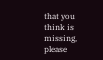that you think is missing, please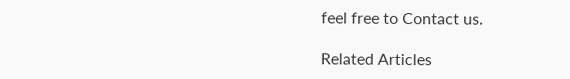feel free to Contact us.

Related Articles